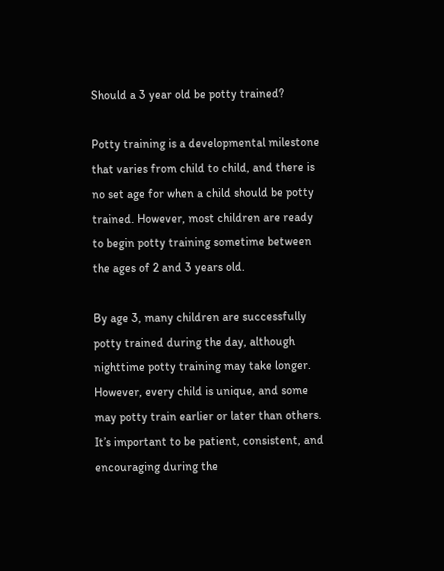Should a 3 year old be potty trained?

Potty training is a developmental milestone that varies from child to child, and there is no set age for when a child should be potty trained. However, most children are ready to begin potty training sometime between the ages of 2 and 3 years old.

By age 3, many children are successfully potty trained during the day, although nighttime potty training may take longer. However, every child is unique, and some may potty train earlier or later than others. It’s important to be patient, consistent, and encouraging during the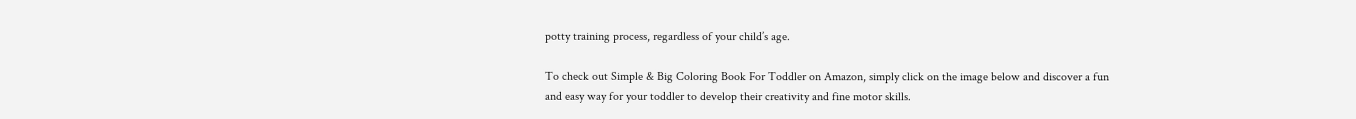potty training process, regardless of your child’s age.

To check out Simple & Big Coloring Book For Toddler on Amazon, simply click on the image below and discover a fun and easy way for your toddler to develop their creativity and fine motor skills.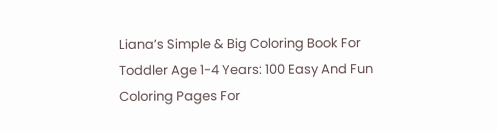Liana’s Simple & Big Coloring Book For Toddler Age 1-4 Years: 100 Easy And Fun Coloring Pages For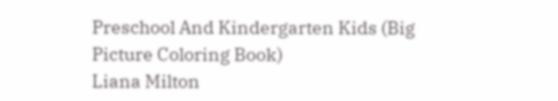Preschool And Kindergarten Kids (Big Picture Coloring Book)
Liana Milton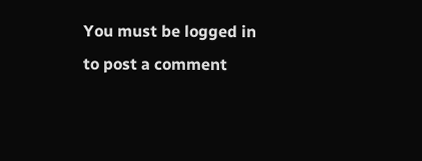You must be logged in to post a comment